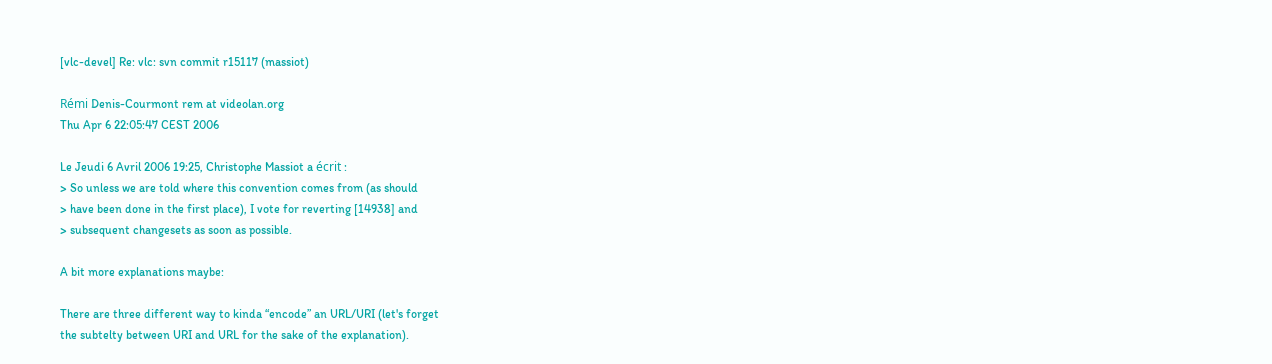[vlc-devel] Re: vlc: svn commit r15117 (massiot)

Rémi Denis-Courmont rem at videolan.org
Thu Apr 6 22:05:47 CEST 2006

Le Jeudi 6 Avril 2006 19:25, Christophe Massiot a écrit :
> So unless we are told where this convention comes from (as should
> have been done in the first place), I vote for reverting [14938] and
> subsequent changesets as soon as possible.

A bit more explanations maybe:

There are three different way to kinda “encode” an URL/URI (let's forget
the subtelty between URI and URL for the sake of the explanation).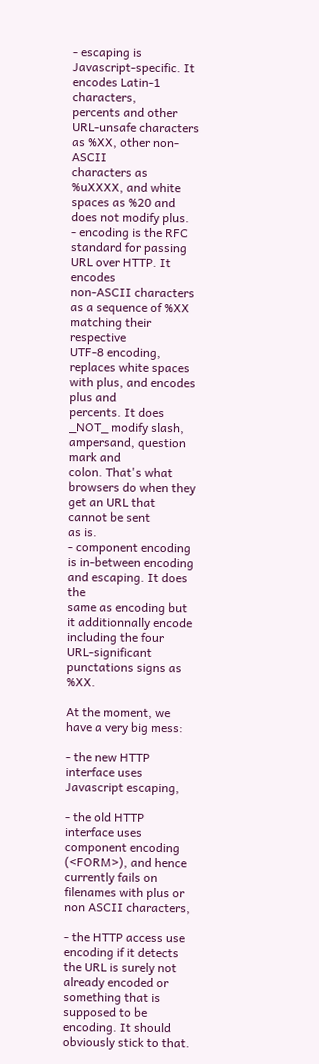- escaping is Javascript-specific. It encodes Latin-1 characters,
percents and other URL-unsafe characters as %XX, other non-ASCII
characters as %uXXXX, and white spaces as %20 and does not modify plus.
- encoding is the RFC standard for passing URL over HTTP. It encodes
non-ASCII characters as a sequence of %XX matching their respective
UTF-8 encoding, replaces white spaces with plus, and encodes plus and
percents. It does _NOT_ modify slash, ampersand, question mark and
colon. That's what browsers do when they get an URL that cannot be sent
as is.
- component encoding is in-between encoding and escaping. It does the
same as encoding but it additionnally encode including the four
URL-significant punctations signs as %XX.

At the moment, we have a very big mess:

- the new HTTP interface uses Javascript escaping,

- the old HTTP interface uses component encoding (<FORM>), and hence
currently fails on filenames with plus or non ASCII characters,

- the HTTP access use encoding if it detects the URL is surely not
already encoded or something that is supposed to be encoding. It should
obviously stick to that.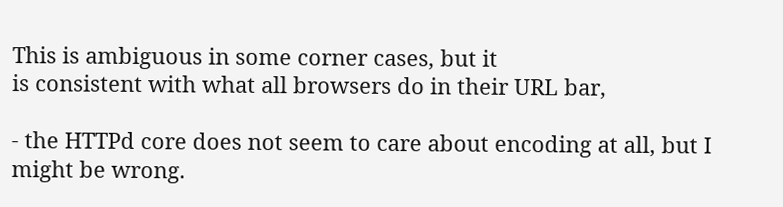This is ambiguous in some corner cases, but it
is consistent with what all browsers do in their URL bar,

- the HTTPd core does not seem to care about encoding at all, but I
might be wrong.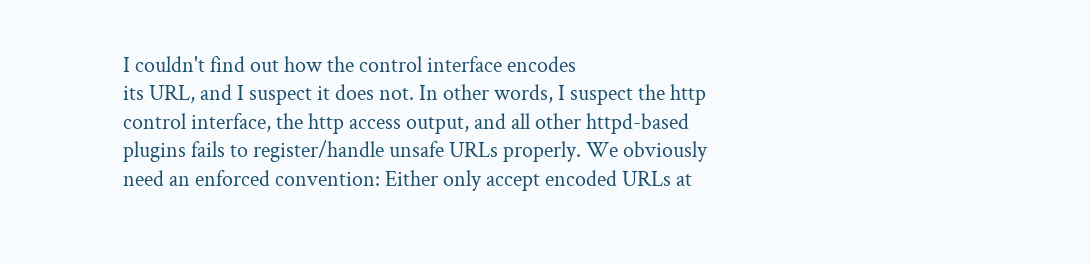I couldn't find out how the control interface encodes
its URL, and I suspect it does not. In other words, I suspect the http
control interface, the http access output, and all other httpd-based
plugins fails to register/handle unsafe URLs properly. We obviously
need an enforced convention: Either only accept encoded URLs at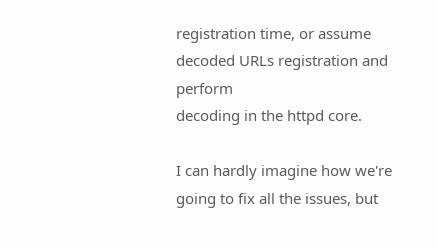registration time, or assume decoded URLs registration and perform
decoding in the httpd core.

I can hardly imagine how we're going to fix all the issues, but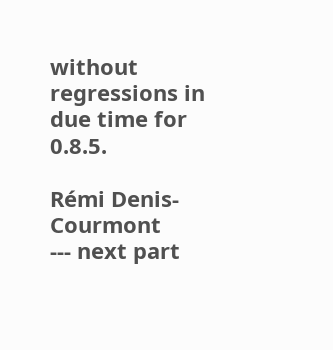without
regressions in due time for 0.8.5.

Rémi Denis-Courmont
--- next part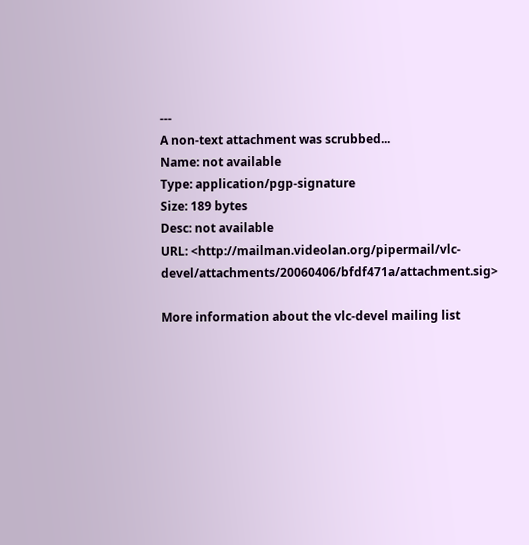---
A non-text attachment was scrubbed...
Name: not available
Type: application/pgp-signature
Size: 189 bytes
Desc: not available
URL: <http://mailman.videolan.org/pipermail/vlc-devel/attachments/20060406/bfdf471a/attachment.sig>

More information about the vlc-devel mailing list